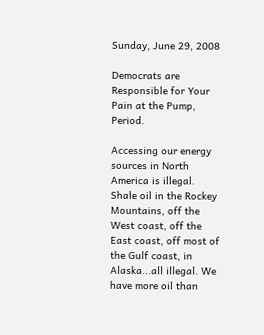Sunday, June 29, 2008

Democrats are Responsible for Your Pain at the Pump, Period.

Accessing our energy sources in North America is illegal. Shale oil in the Rockey Mountains, off the West coast, off the East coast, off most of the Gulf coast, in Alaska...all illegal. We have more oil than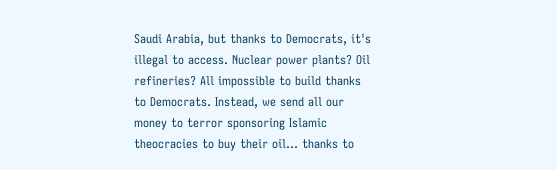Saudi Arabia, but thanks to Democrats, it's illegal to access. Nuclear power plants? Oil refineries? All impossible to build thanks to Democrats. Instead, we send all our money to terror sponsoring Islamic theocracies to buy their oil... thanks to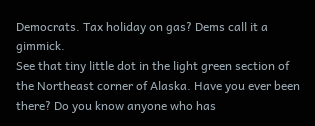Democrats. Tax holiday on gas? Dems call it a gimmick.
See that tiny little dot in the light green section of the Northeast corner of Alaska. Have you ever been there? Do you know anyone who has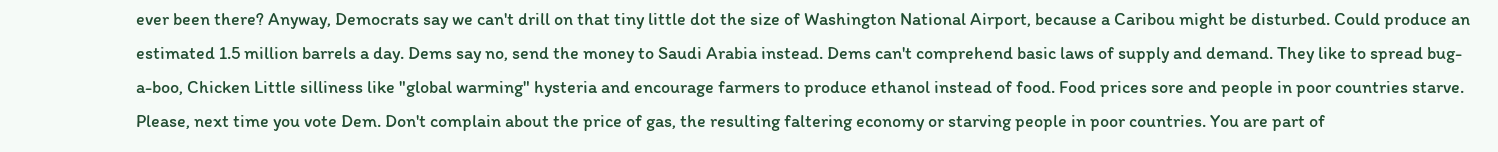ever been there? Anyway, Democrats say we can't drill on that tiny little dot the size of Washington National Airport, because a Caribou might be disturbed. Could produce an estimated 1.5 million barrels a day. Dems say no, send the money to Saudi Arabia instead. Dems can't comprehend basic laws of supply and demand. They like to spread bug-a-boo, Chicken Little silliness like "global warming" hysteria and encourage farmers to produce ethanol instead of food. Food prices sore and people in poor countries starve. Please, next time you vote Dem. Don't complain about the price of gas, the resulting faltering economy or starving people in poor countries. You are part of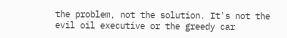the problem, not the solution. It's not the evil oil executive or the greedy car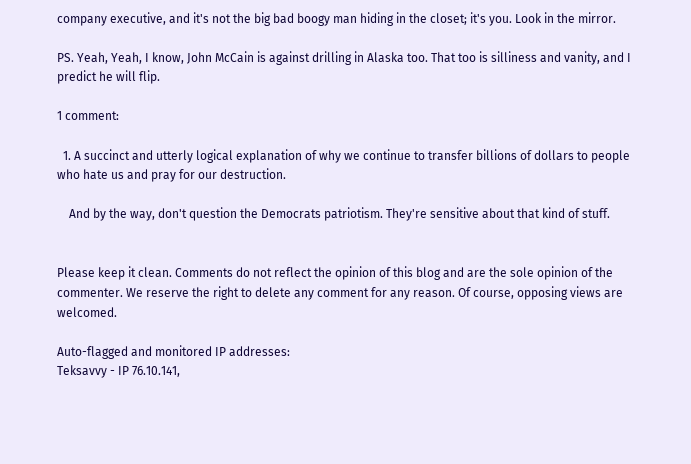company executive, and it's not the big bad boogy man hiding in the closet; it's you. Look in the mirror.

PS. Yeah, Yeah, I know, John McCain is against drilling in Alaska too. That too is silliness and vanity, and I predict he will flip.

1 comment:

  1. A succinct and utterly logical explanation of why we continue to transfer billions of dollars to people who hate us and pray for our destruction.

    And by the way, don't question the Democrats patriotism. They're sensitive about that kind of stuff.


Please keep it clean. Comments do not reflect the opinion of this blog and are the sole opinion of the commenter. We reserve the right to delete any comment for any reason. Of course, opposing views are welcomed.

Auto-flagged and monitored IP addresses:
Teksavvy - IP 76.10.141,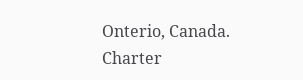Onterio, Canada.
Charter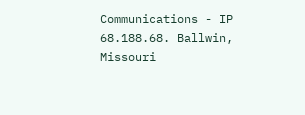Communications - IP 68.188.68. Ballwin, Missouri